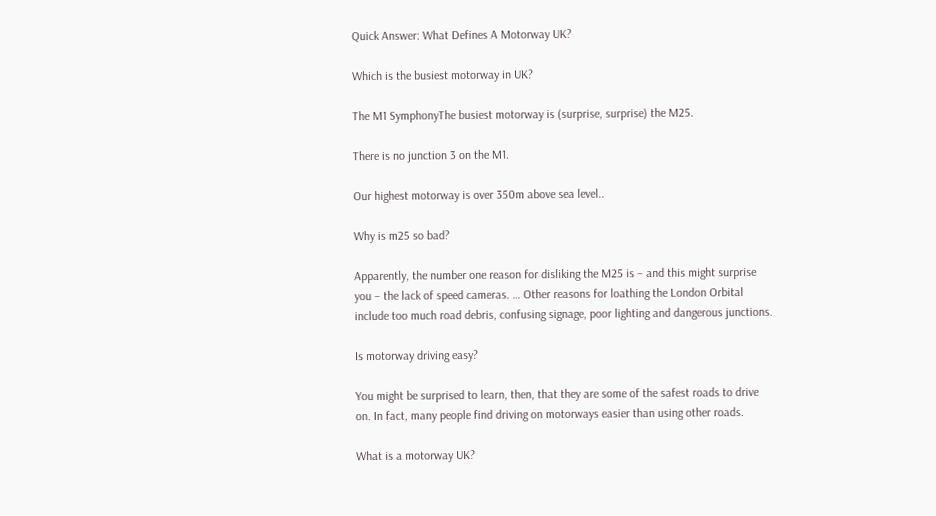Quick Answer: What Defines A Motorway UK?

Which is the busiest motorway in UK?

The M1 SymphonyThe busiest motorway is (surprise, surprise) the M25.

There is no junction 3 on the M1.

Our highest motorway is over 350m above sea level..

Why is m25 so bad?

Apparently, the number one reason for disliking the M25 is – and this might surprise you – the lack of speed cameras. … Other reasons for loathing the London Orbital include too much road debris, confusing signage, poor lighting and dangerous junctions.

Is motorway driving easy?

You might be surprised to learn, then, that they are some of the safest roads to drive on. In fact, many people find driving on motorways easier than using other roads.

What is a motorway UK?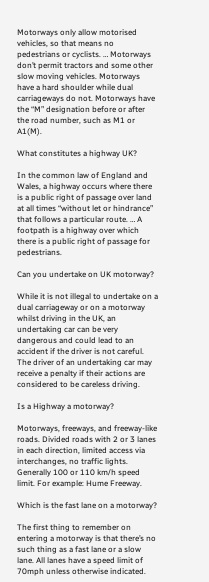Motorways only allow motorised vehicles, so that means no pedestrians or cyclists. … Motorways don’t permit tractors and some other slow moving vehicles. Motorways have a hard shoulder while dual carriageways do not. Motorways have the “M” designation before or after the road number, such as M1 or A1(M).

What constitutes a highway UK?

In the common law of England and Wales, a highway occurs where there is a public right of passage over land at all times “without let or hindrance” that follows a particular route. … A footpath is a highway over which there is a public right of passage for pedestrians.

Can you undertake on UK motorway?

While it is not illegal to undertake on a dual carriageway or on a motorway whilst driving in the UK, an undertaking car can be very dangerous and could lead to an accident if the driver is not careful. The driver of an undertaking car may receive a penalty if their actions are considered to be careless driving.

Is a Highway a motorway?

Motorways, freeways, and freeway-like roads. Divided roads with 2 or 3 lanes in each direction, limited access via interchanges, no traffic lights. Generally 100 or 110 km/h speed limit. For example: Hume Freeway.

Which is the fast lane on a motorway?

The first thing to remember on entering a motorway is that there’s no such thing as a fast lane or a slow lane. All lanes have a speed limit of 70mph unless otherwise indicated.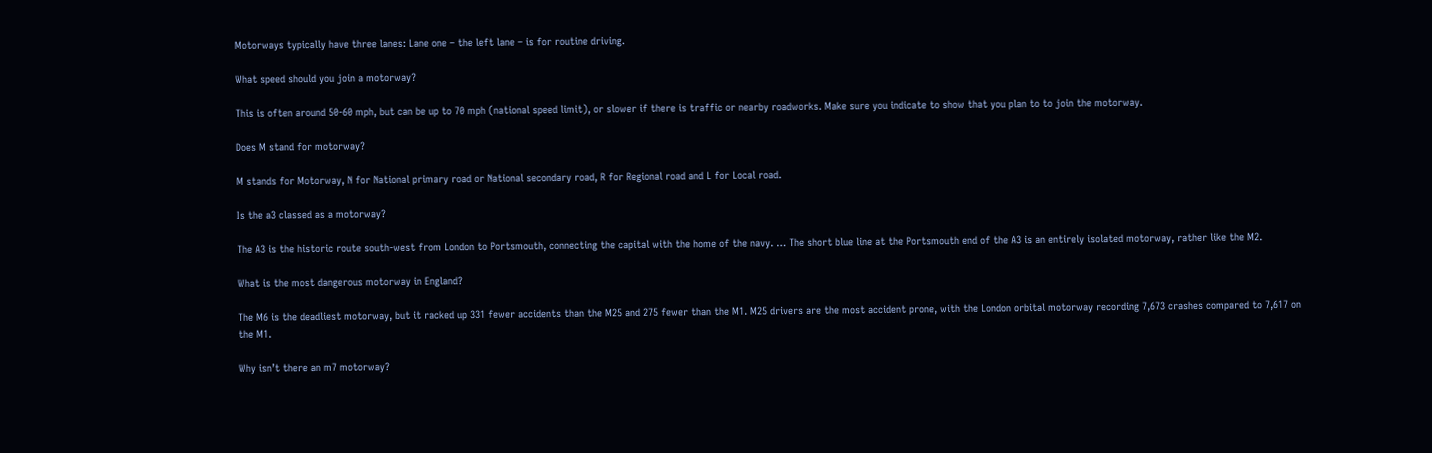Motorways typically have three lanes: Lane one – the left lane – is for routine driving.

What speed should you join a motorway?

This is often around 50-60 mph, but can be up to 70 mph (national speed limit), or slower if there is traffic or nearby roadworks. Make sure you indicate to show that you plan to to join the motorway.

Does M stand for motorway?

M stands for Motorway, N for National primary road or National secondary road, R for Regional road and L for Local road.

Is the a3 classed as a motorway?

The A3 is the historic route south-west from London to Portsmouth, connecting the capital with the home of the navy. … The short blue line at the Portsmouth end of the A3 is an entirely isolated motorway, rather like the M2.

What is the most dangerous motorway in England?

The M6 is the deadliest motorway, but it racked up 331 fewer accidents than the M25 and 275 fewer than the M1. M25 drivers are the most accident prone, with the London orbital motorway recording 7,673 crashes compared to 7,617 on the M1.

Why isn’t there an m7 motorway?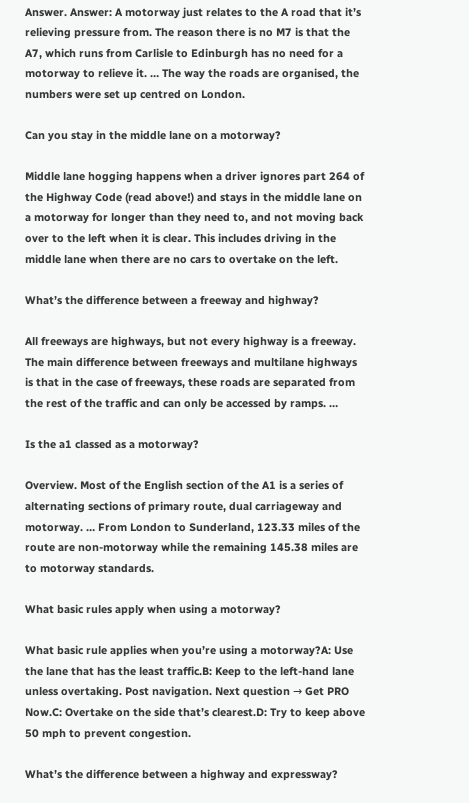Answer. Answer: A motorway just relates to the A road that it’s relieving pressure from. The reason there is no M7 is that the A7, which runs from Carlisle to Edinburgh has no need for a motorway to relieve it. … The way the roads are organised, the numbers were set up centred on London.

Can you stay in the middle lane on a motorway?

Middle lane hogging happens when a driver ignores part 264 of the Highway Code (read above!) and stays in the middle lane on a motorway for longer than they need to, and not moving back over to the left when it is clear. This includes driving in the middle lane when there are no cars to overtake on the left.

What’s the difference between a freeway and highway?

All freeways are highways, but not every highway is a freeway. The main difference between freeways and multilane highways is that in the case of freeways, these roads are separated from the rest of the traffic and can only be accessed by ramps. …

Is the a1 classed as a motorway?

Overview. Most of the English section of the A1 is a series of alternating sections of primary route, dual carriageway and motorway. … From London to Sunderland, 123.33 miles of the route are non-motorway while the remaining 145.38 miles are to motorway standards.

What basic rules apply when using a motorway?

What basic rule applies when you’re using a motorway?A: Use the lane that has the least traffic.B: Keep to the left-hand lane unless overtaking. Post navigation. Next question → Get PRO Now.C: Overtake on the side that’s clearest.D: Try to keep above 50 mph to prevent congestion.

What’s the difference between a highway and expressway?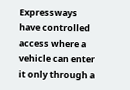Expressways have controlled access where a vehicle can enter it only through a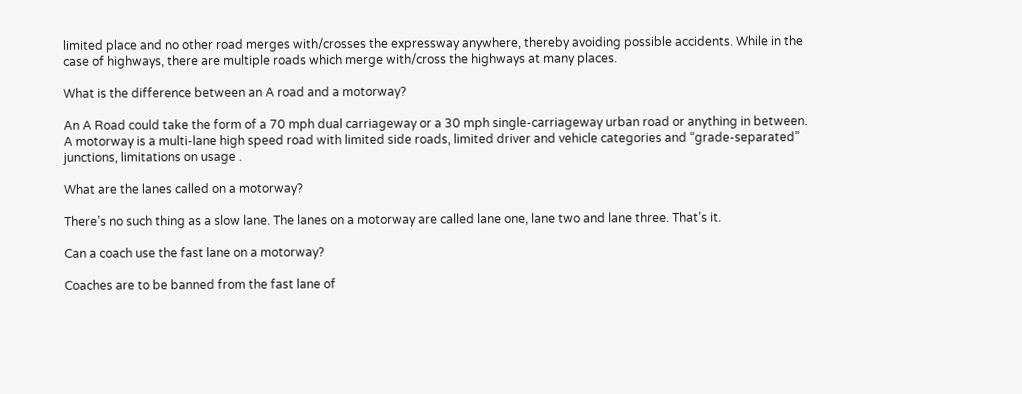limited place and no other road merges with/crosses the expressway anywhere, thereby avoiding possible accidents. While in the case of highways, there are multiple roads which merge with/cross the highways at many places.

What is the difference between an A road and a motorway?

An A Road could take the form of a 70 mph dual carriageway or a 30 mph single-carriageway urban road or anything in between. A motorway is a multi-lane high speed road with limited side roads, limited driver and vehicle categories and “grade-separated” junctions, limitations on usage .

What are the lanes called on a motorway?

There’s no such thing as a slow lane. The lanes on a motorway are called lane one, lane two and lane three. That’s it.

Can a coach use the fast lane on a motorway?

Coaches are to be banned from the fast lane of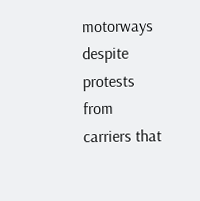motorways despite protests from carriers that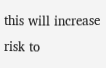this will increase risk to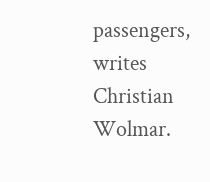passengers, writes Christian Wolmar.